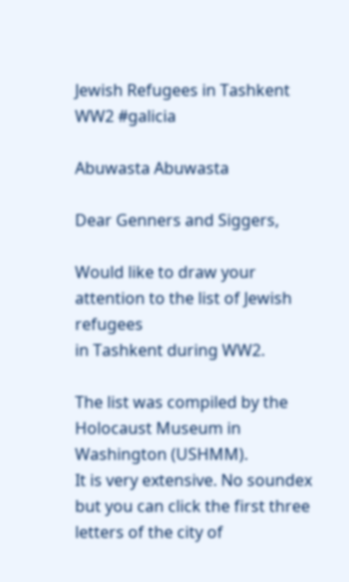Jewish Refugees in Tashkent WW2 #galicia

Abuwasta Abuwasta

Dear Genners and Siggers,

Would like to draw your attention to the list of Jewish refugees
in Tashkent during WW2.

The list was compiled by the Holocaust Museum in Washington (USHMM).
It is very extensive. No soundex but you can click the first three
letters of the city of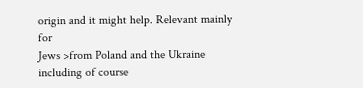origin and it might help. Relevant mainly for
Jews >from Poland and the Ukraine including of course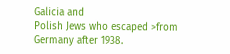Galicia and
Polish Jews who escaped >from Germany after 1938.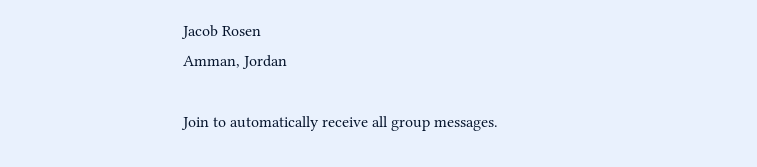Jacob Rosen
Amman, Jordan

Join to automatically receive all group messages.